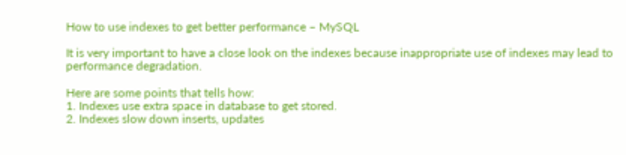How to use indexes to get better performance – MySQL

It is very important to have a close look on the indexes because inappropriate use of indexes may lead to performance degradation.

Here are some points that tells how:
1. Indexes use extra space in database to get stored.
2. Indexes slow down inserts, updates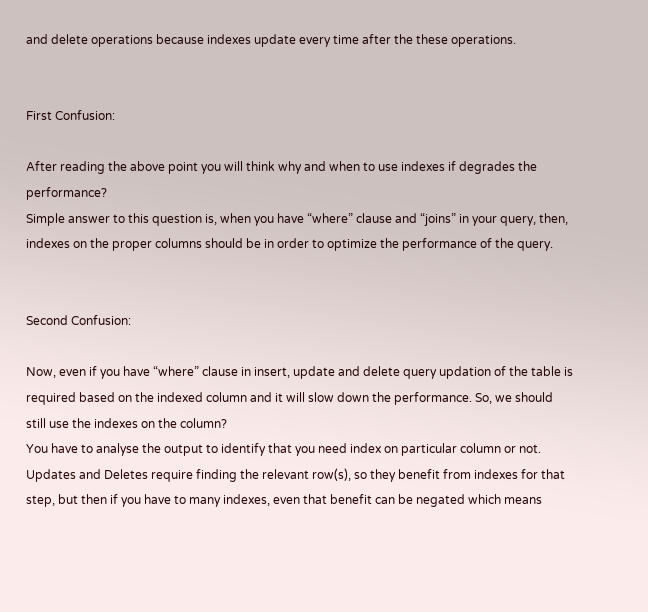and delete operations because indexes update every time after the these operations.


First Confusion:

After reading the above point you will think why and when to use indexes if degrades the performance?
Simple answer to this question is, when you have “where” clause and “joins” in your query, then, indexes on the proper columns should be in order to optimize the performance of the query.


Second Confusion:

Now, even if you have “where” clause in insert, update and delete query updation of the table is required based on the indexed column and it will slow down the performance. So, we should still use the indexes on the column?
You have to analyse the output to identify that you need index on particular column or not.
Updates and Deletes require finding the relevant row(s), so they benefit from indexes for that step, but then if you have to many indexes, even that benefit can be negated which means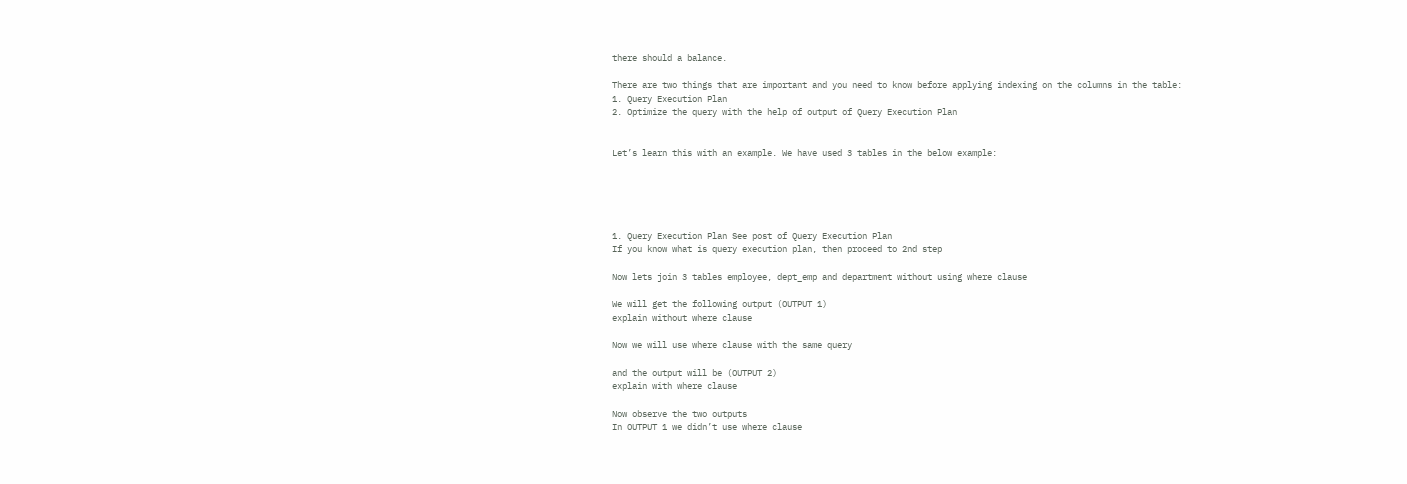there should a balance.

There are two things that are important and you need to know before applying indexing on the columns in the table:
1. Query Execution Plan
2. Optimize the query with the help of output of Query Execution Plan


Let’s learn this with an example. We have used 3 tables in the below example:





1. Query Execution Plan See post of Query Execution Plan
If you know what is query execution plan, then proceed to 2nd step

Now lets join 3 tables employee, dept_emp and department without using where clause

We will get the following output (OUTPUT 1)
explain without where clause

Now we will use where clause with the same query

and the output will be (OUTPUT 2)
explain with where clause

Now observe the two outputs
In OUTPUT 1 we didn’t use where clause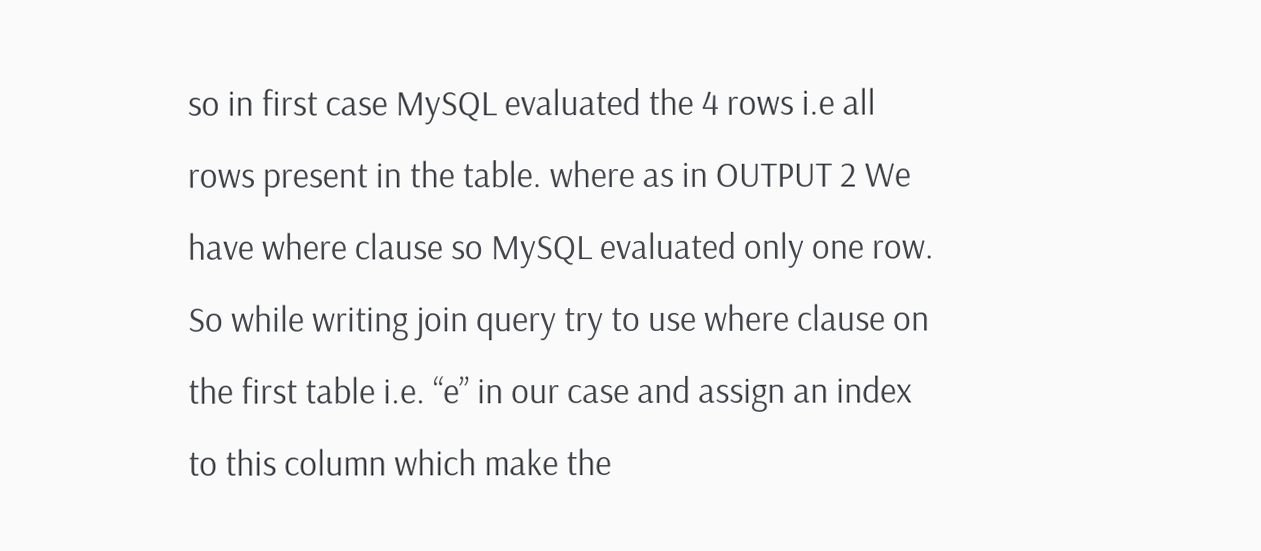so in first case MySQL evaluated the 4 rows i.e all rows present in the table. where as in OUTPUT 2 We have where clause so MySQL evaluated only one row.
So while writing join query try to use where clause on the first table i.e. “e” in our case and assign an index to this column which make the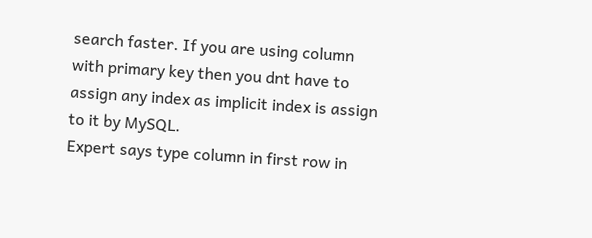search faster. If you are using column with primary key then you dnt have to assign any index as implicit index is assign to it by MySQL.
Expert says type column in first row in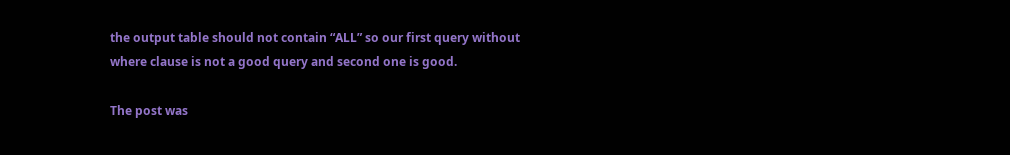the output table should not contain “ALL” so our first query without where clause is not a good query and second one is good.

The post was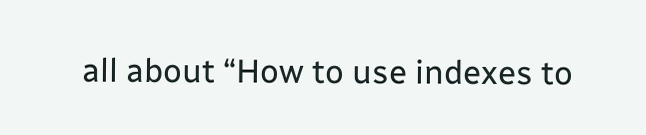all about “How to use indexes to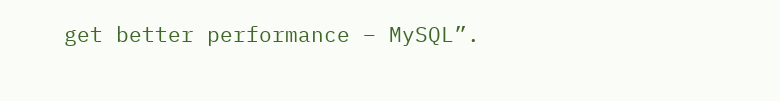get better performance – MySQL”.